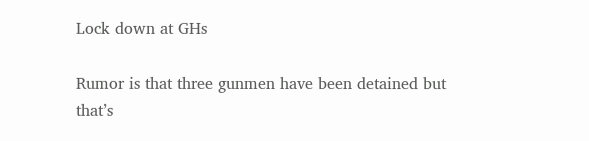Lock down at GHs

Rumor is that three gunmen have been detained but that’s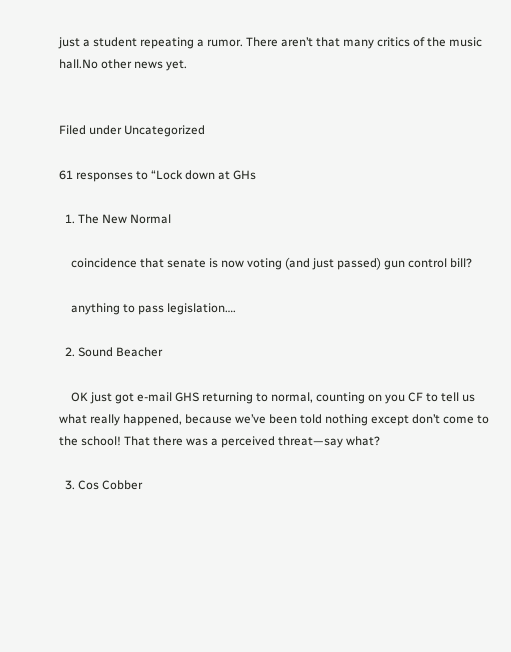just a student repeating a rumor. There aren’t that many critics of the music hall.No other news yet.


Filed under Uncategorized

61 responses to “Lock down at GHs

  1. The New Normal

    coincidence that senate is now voting (and just passed) gun control bill?

    anything to pass legislation….

  2. Sound Beacher

    OK just got e-mail GHS returning to normal, counting on you CF to tell us what really happened, because we’ve been told nothing except don’t come to the school! That there was a perceived threat—say what?

  3. Cos Cobber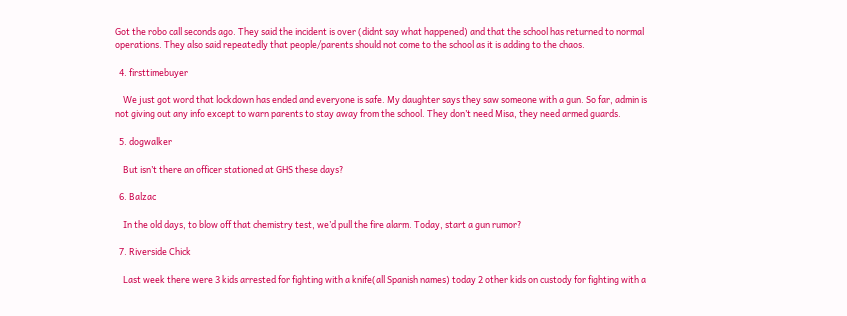Got the robo call seconds ago. They said the incident is over (didnt say what happened) and that the school has returned to normal operations. They also said repeatedly that people/parents should not come to the school as it is adding to the chaos.

  4. firsttimebuyer

    We just got word that lockdown has ended and everyone is safe. My daughter says they saw someone with a gun. So far, admin is not giving out any info except to warn parents to stay away from the school. They don’t need Misa, they need armed guards.

  5. dogwalker

    But isn’t there an officer stationed at GHS these days?

  6. Balzac

    In the old days, to blow off that chemistry test, we’d pull the fire alarm. Today, start a gun rumor?

  7. Riverside Chick

    Last week there were 3 kids arrested for fighting with a knife(all Spanish names) today 2 other kids on custody for fighting with a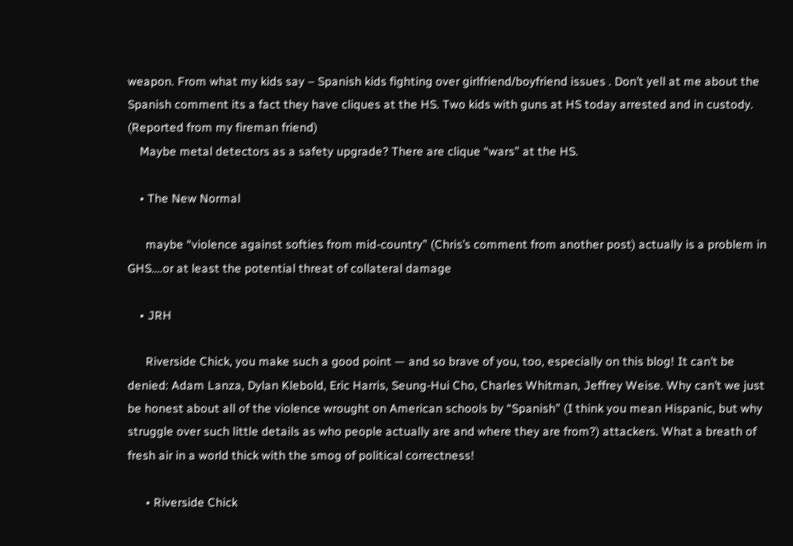weapon. From what my kids say – Spanish kids fighting over girlfriend/boyfriend issues . Don’t yell at me about the Spanish comment its a fact they have cliques at the HS. Two kids with guns at HS today arrested and in custody. (Reported from my fireman friend)
    Maybe metal detectors as a safety upgrade? There are clique “wars” at the HS.

    • The New Normal

      maybe “violence against softies from mid-country” (Chris’s comment from another post) actually is a problem in GHS….or at least the potential threat of collateral damage

    • JRH

      Riverside Chick, you make such a good point — and so brave of you, too, especially on this blog! It can’t be denied: Adam Lanza, Dylan Klebold, Eric Harris, Seung-Hui Cho, Charles Whitman, Jeffrey Weise. Why can’t we just be honest about all of the violence wrought on American schools by “Spanish” (I think you mean Hispanic, but why struggle over such little details as who people actually are and where they are from?) attackers. What a breath of fresh air in a world thick with the smog of political correctness!

      • Riverside Chick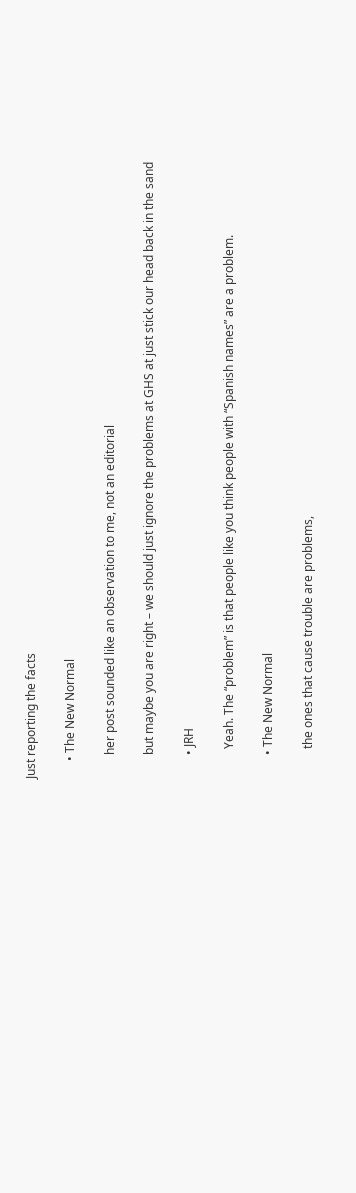Just reporting the facts

      • The New Normal

        her post sounded like an observation to me, not an editorial

        but maybe you are right – we should just ignore the problems at GHS at just stick our head back in the sand

        • JRH

          Yeah. The “problem” is that people like you think people with “Spanish names” are a problem.

        • The New Normal

          the ones that cause trouble are problems,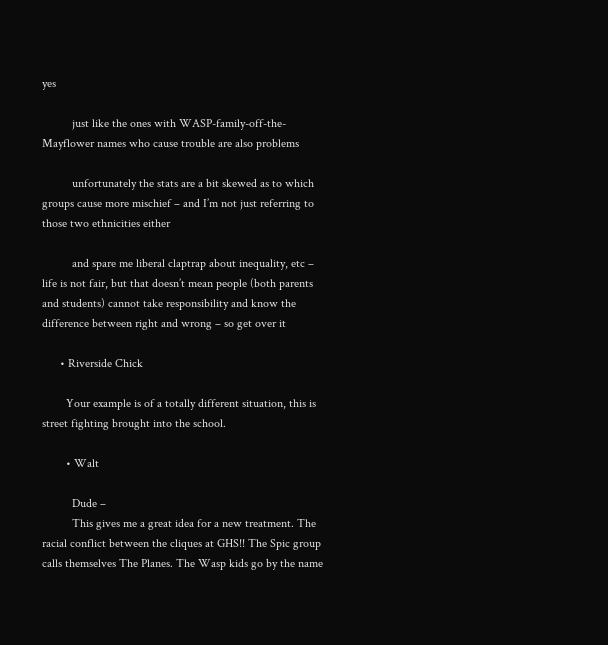yes

          just like the ones with WASP-family-off-the-Mayflower names who cause trouble are also problems

          unfortunately the stats are a bit skewed as to which groups cause more mischief – and I’m not just referring to those two ethnicities either

          and spare me liberal claptrap about inequality, etc – life is not fair, but that doesn’t mean people (both parents and students) cannot take responsibility and know the difference between right and wrong – so get over it

      • Riverside Chick

        Your example is of a totally different situation, this is street fighting brought into the school.

        • Walt

          Dude –
          This gives me a great idea for a new treatment. The racial conflict between the cliques at GHS!! The Spic group calls themselves The Planes. The Wasp kids go by the name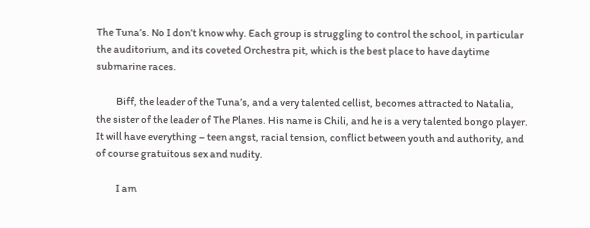The Tuna’s. No I don’t know why. Each group is struggling to control the school, in particular the auditorium, and its coveted Orchestra pit, which is the best place to have daytime submarine races.

          Biff, the leader of the Tuna’s, and a very talented cellist, becomes attracted to Natalia, the sister of the leader of The Planes. His name is Chili, and he is a very talented bongo player. It will have everything – teen angst, racial tension, conflict between youth and authority, and of course gratuitous sex and nudity.

          I am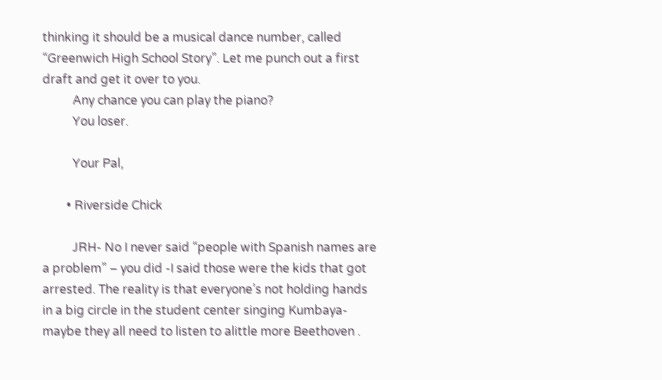thinking it should be a musical dance number, called “Greenwich High School Story”. Let me punch out a first draft and get it over to you.
          Any chance you can play the piano?
          You loser.

          Your Pal,

        • Riverside Chick

          JRH- No I never said “people with Spanish names are a problem” – you did -I said those were the kids that got arrested. The reality is that everyone’s not holding hands in a big circle in the student center singing Kumbaya- maybe they all need to listen to alittle more Beethoven .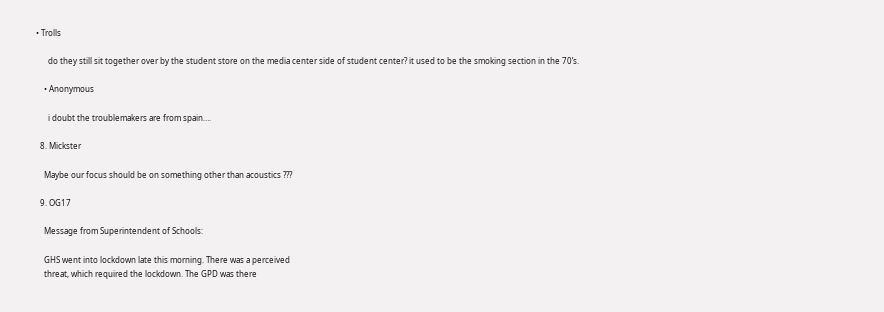• Trolls

      do they still sit together over by the student store on the media center side of student center? it used to be the smoking section in the 70’s.

    • Anonymous

      i doubt the troublemakers are from spain….

  8. Mickster

    Maybe our focus should be on something other than acoustics ???

  9. OG17

    Message from Superintendent of Schools:

    GHS went into lockdown late this morning. There was a perceived
    threat, which required the lockdown. The GPD was there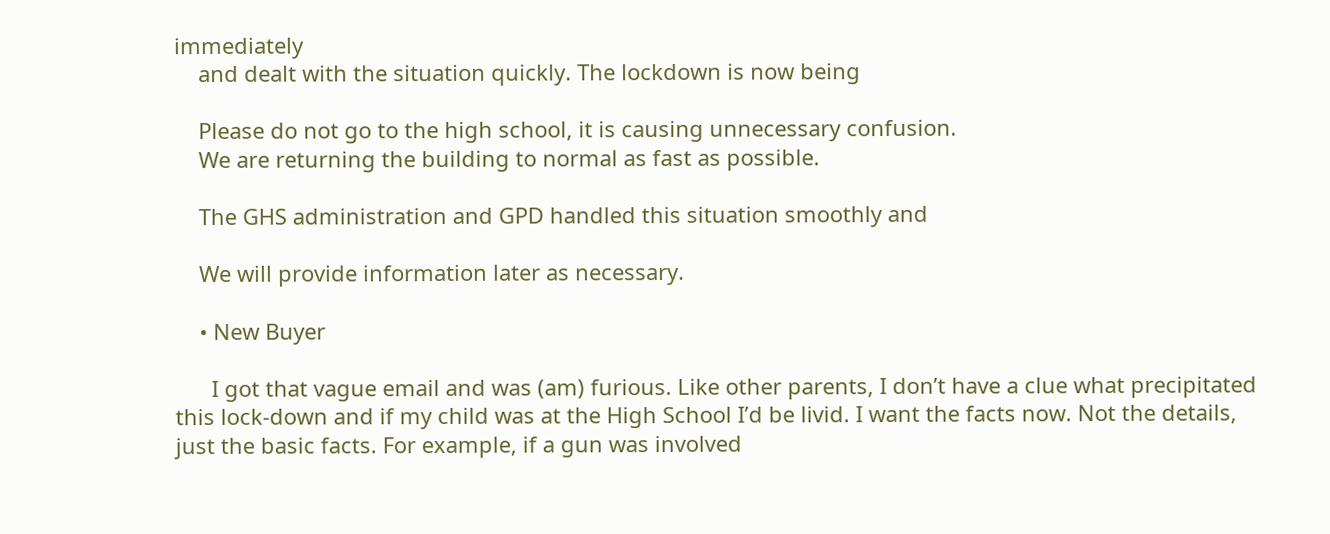immediately
    and dealt with the situation quickly. The lockdown is now being

    Please do not go to the high school, it is causing unnecessary confusion.
    We are returning the building to normal as fast as possible.

    The GHS administration and GPD handled this situation smoothly and

    We will provide information later as necessary.

    • New Buyer

      I got that vague email and was (am) furious. Like other parents, I don’t have a clue what precipitated this lock-down and if my child was at the High School I’d be livid. I want the facts now. Not the details, just the basic facts. For example, if a gun was involved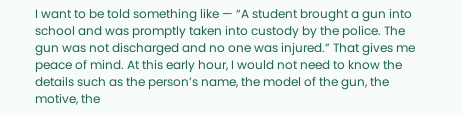I want to be told something like — “A student brought a gun into school and was promptly taken into custody by the police. The gun was not discharged and no one was injured.” That gives me peace of mind. At this early hour, I would not need to know the details such as the person’s name, the model of the gun, the motive, the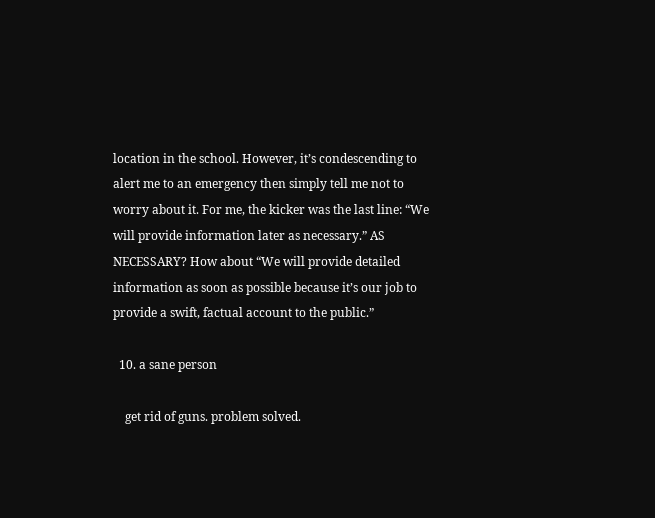location in the school. However, it’s condescending to alert me to an emergency then simply tell me not to worry about it. For me, the kicker was the last line: “We will provide information later as necessary.” AS NECESSARY? How about “We will provide detailed information as soon as possible because it’s our job to provide a swift, factual account to the public.”

  10. a sane person

    get rid of guns. problem solved.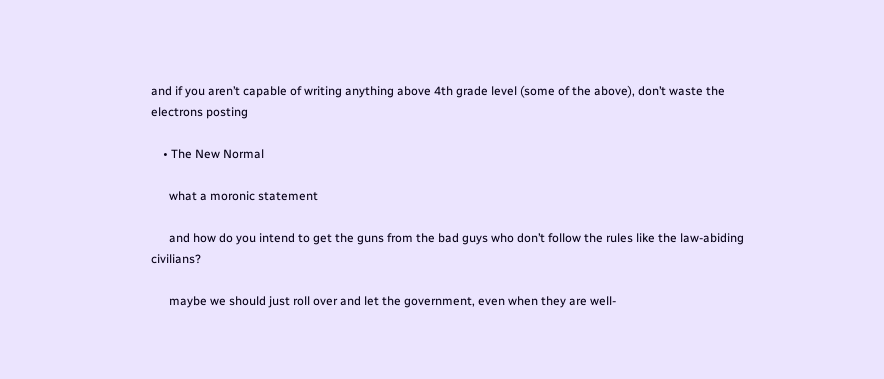and if you aren’t capable of writing anything above 4th grade level (some of the above), don’t waste the electrons posting

    • The New Normal

      what a moronic statement

      and how do you intend to get the guns from the bad guys who don’t follow the rules like the law-abiding civilians?

      maybe we should just roll over and let the government, even when they are well-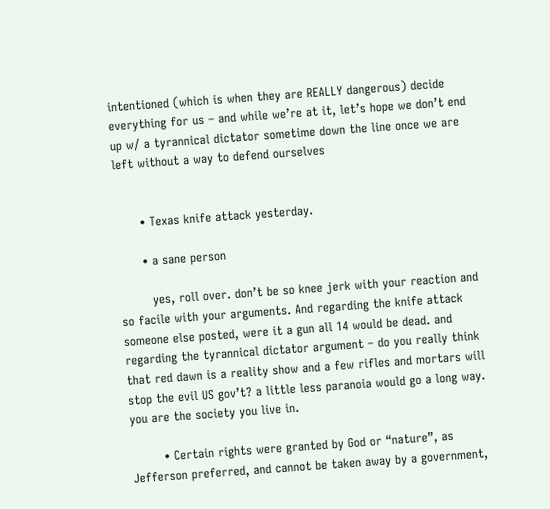intentioned (which is when they are REALLY dangerous) decide everything for us – and while we’re at it, let’s hope we don’t end up w/ a tyrannical dictator sometime down the line once we are left without a way to defend ourselves


      • Texas knife attack yesterday.

      • a sane person

        yes, roll over. don’t be so knee jerk with your reaction and so facile with your arguments. And regarding the knife attack someone else posted, were it a gun all 14 would be dead. and regarding the tyrannical dictator argument – do you really think that red dawn is a reality show and a few rifles and mortars will stop the evil US gov’t? a little less paranoia would go a long way. you are the society you live in.

        • Certain rights were granted by God or “nature”, as Jefferson preferred, and cannot be taken away by a government,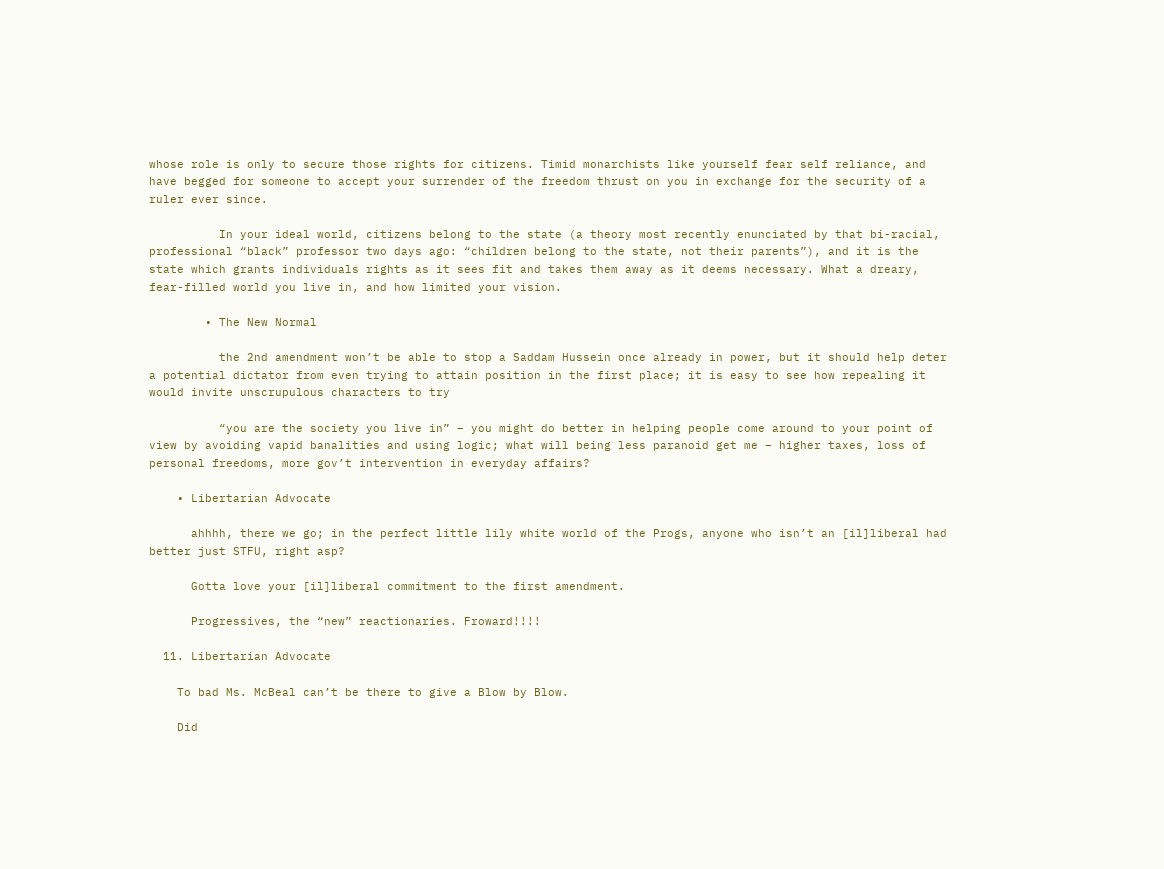whose role is only to secure those rights for citizens. Timid monarchists like yourself fear self reliance, and have begged for someone to accept your surrender of the freedom thrust on you in exchange for the security of a ruler ever since.

          In your ideal world, citizens belong to the state (a theory most recently enunciated by that bi-racial, professional “black” professor two days ago: “children belong to the state, not their parents”), and it is the state which grants individuals rights as it sees fit and takes them away as it deems necessary. What a dreary, fear-filled world you live in, and how limited your vision.

        • The New Normal

          the 2nd amendment won’t be able to stop a Saddam Hussein once already in power, but it should help deter a potential dictator from even trying to attain position in the first place; it is easy to see how repealing it would invite unscrupulous characters to try

          “you are the society you live in” – you might do better in helping people come around to your point of view by avoiding vapid banalities and using logic; what will being less paranoid get me – higher taxes, loss of personal freedoms, more gov’t intervention in everyday affairs?

    • Libertarian Advocate

      ahhhh, there we go; in the perfect little lily white world of the Progs, anyone who isn’t an [il]liberal had better just STFU, right asp?

      Gotta love your [il]liberal commitment to the first amendment.

      Progressives, the “new” reactionaries. Froward!!!!

  11. Libertarian Advocate

    To bad Ms. McBeal can’t be there to give a Blow by Blow.

    Did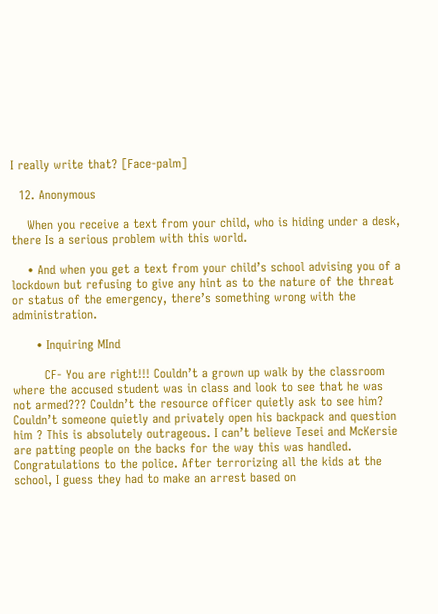I really write that? [Face-palm]

  12. Anonymous

    When you receive a text from your child, who is hiding under a desk, there Is a serious problem with this world.

    • And when you get a text from your child’s school advising you of a lockdown but refusing to give any hint as to the nature of the threat or status of the emergency, there’s something wrong with the administration.

      • Inquiring MInd

        CF- You are right!!! Couldn’t a grown up walk by the classroom where the accused student was in class and look to see that he was not armed??? Couldn’t the resource officer quietly ask to see him? Couldn’t someone quietly and privately open his backpack and question him ? This is absolutely outrageous. I can’t believe Tesei and McKersie are patting people on the backs for the way this was handled. Congratulations to the police. After terrorizing all the kids at the school, I guess they had to make an arrest based on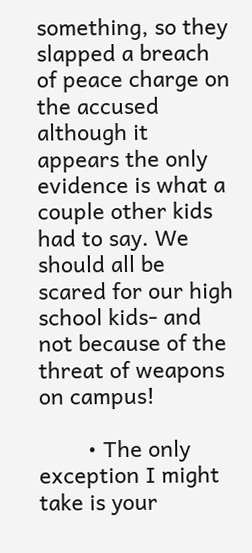something, so they slapped a breach of peace charge on the accused although it appears the only evidence is what a couple other kids had to say. We should all be scared for our high school kids- and not because of the threat of weapons on campus!

        • The only exception I might take is your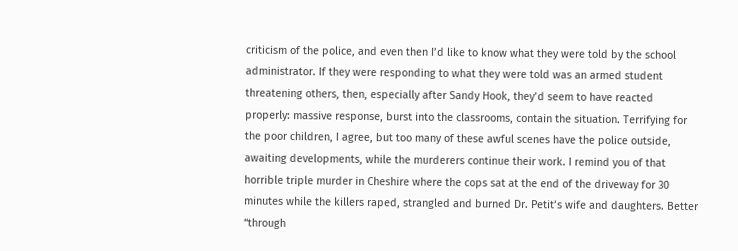criticism of the police, and even then I’d like to know what they were told by the school administrator. If they were responding to what they were told was an armed student threatening others, then, especially after Sandy Hook, they’d seem to have reacted properly: massive response, burst into the classrooms, contain the situation. Terrifying for the poor children, I agree, but too many of these awful scenes have the police outside, awaiting developments, while the murderers continue their work. I remind you of that horrible triple murder in Cheshire where the cops sat at the end of the driveway for 30 minutes while the killers raped, strangled and burned Dr. Petit’s wife and daughters. Better “through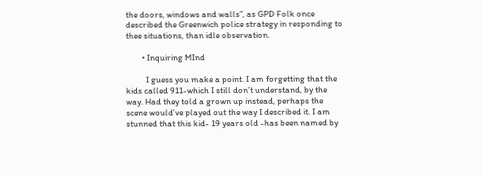the doors, windows and walls”, as GPD Folk once described the Greenwich police strategy in responding to thee situations, than idle observation.

        • Inquiring MInd

          I guess you make a point. I am forgetting that the kids called 911-which I still don’t understand, by the way. Had they told a grown up instead, perhaps the scene would’ve played out the way I described it. I am stunned that this kid- 19 years old -has been named by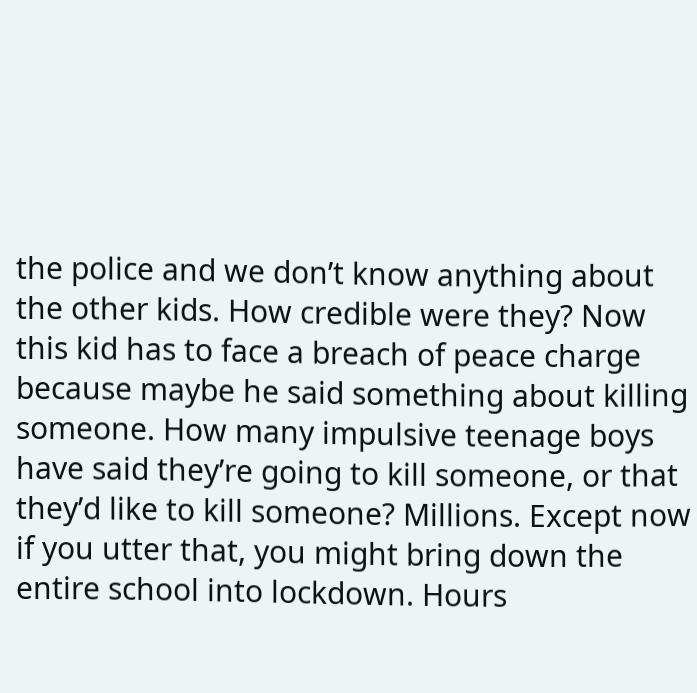the police and we don’t know anything about the other kids. How credible were they? Now this kid has to face a breach of peace charge because maybe he said something about killing someone. How many impulsive teenage boys have said they’re going to kill someone, or that they’d like to kill someone? Millions. Except now if you utter that, you might bring down the entire school into lockdown. Hours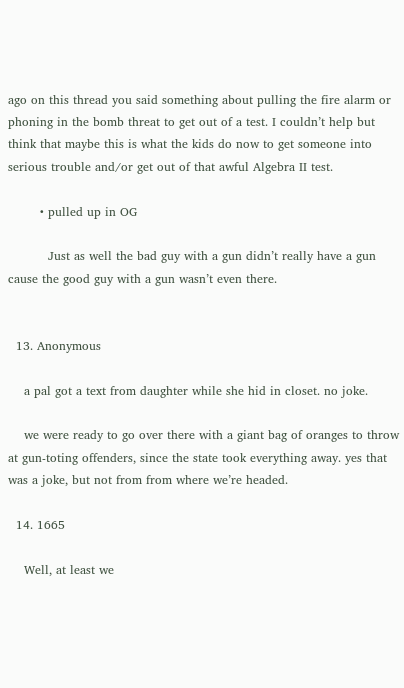ago on this thread you said something about pulling the fire alarm or phoning in the bomb threat to get out of a test. I couldn’t help but think that maybe this is what the kids do now to get someone into serious trouble and/or get out of that awful Algebra II test.

        • pulled up in OG

          Just as well the bad guy with a gun didn’t really have a gun cause the good guy with a gun wasn’t even there.


  13. Anonymous

    a pal got a text from daughter while she hid in closet. no joke.

    we were ready to go over there with a giant bag of oranges to throw at gun-toting offenders, since the state took everything away. yes that was a joke, but not from from where we’re headed.

  14. 1665

    Well, at least we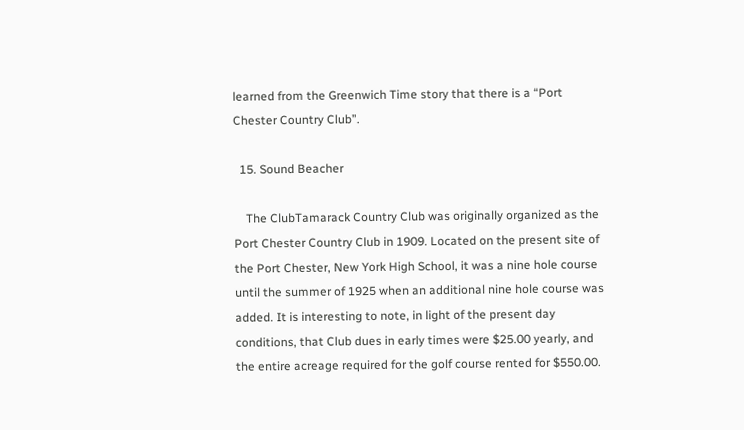learned from the Greenwich Time story that there is a “Port Chester Country Club”.

  15. Sound Beacher

    The ClubTamarack Country Club was originally organized as the Port Chester Country Club in 1909. Located on the present site of the Port Chester, New York High School, it was a nine hole course until the summer of 1925 when an additional nine hole course was added. It is interesting to note, in light of the present day conditions, that Club dues in early times were $25.00 yearly, and the entire acreage required for the golf course rented for $550.00.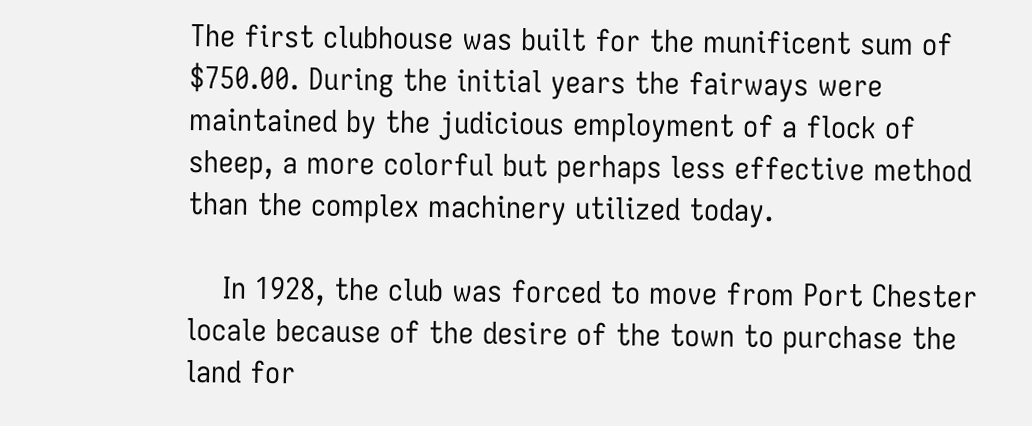The first clubhouse was built for the munificent sum of $750.00. During the initial years the fairways were maintained by the judicious employment of a flock of sheep, a more colorful but perhaps less effective method than the complex machinery utilized today.

    In 1928, the club was forced to move from Port Chester locale because of the desire of the town to purchase the land for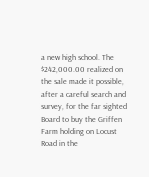a new high school. The $242,000.00 realized on the sale made it possible, after a careful search and survey, for the far sighted Board to buy the Griffen Farm holding on Locust Road in the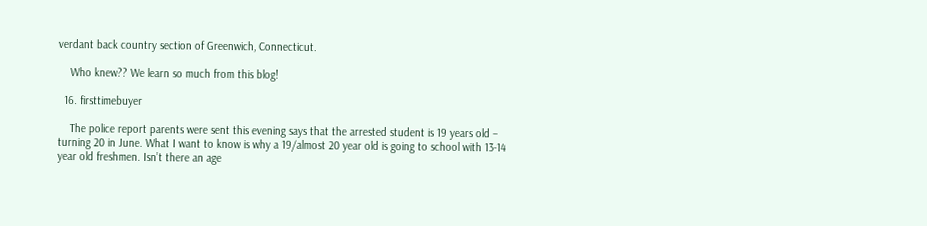verdant back country section of Greenwich, Connecticut.

    Who knew?? We learn so much from this blog!

  16. firsttimebuyer

    The police report parents were sent this evening says that the arrested student is 19 years old – turning 20 in June. What I want to know is why a 19/almost 20 year old is going to school with 13-14 year old freshmen. Isn’t there an age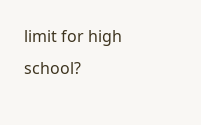limit for high school?